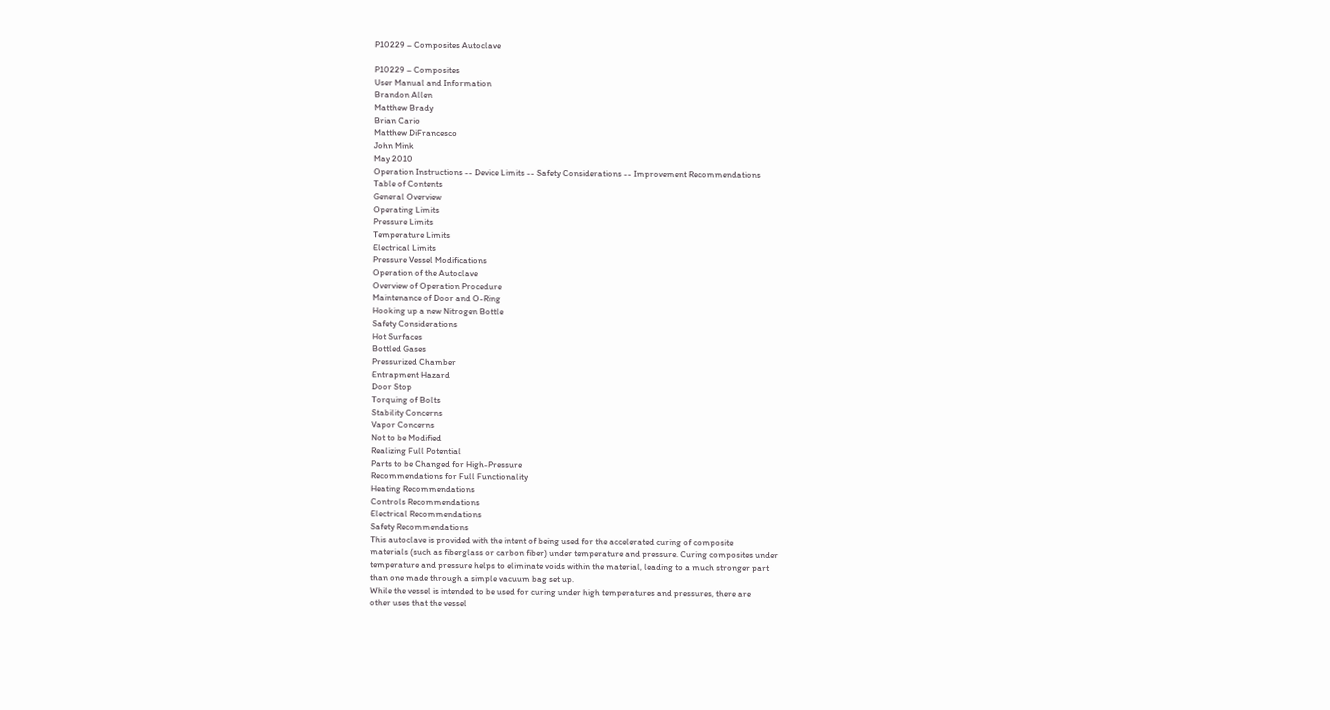P10229 – Composites Autoclave

P10229 – Composites
User Manual and Information
Brandon Allen
Matthew Brady
Brian Cario
Matthew DiFrancesco
John Mink
May 2010
Operation Instructions -- Device Limits -- Safety Considerations -- Improvement Recommendations
Table of Contents
General Overview
Operating Limits
Pressure Limits
Temperature Limits
Electrical Limits
Pressure Vessel Modifications
Operation of the Autoclave
Overview of Operation Procedure
Maintenance of Door and O-Ring
Hooking up a new Nitrogen Bottle
Safety Considerations
Hot Surfaces
Bottled Gases
Pressurized Chamber
Entrapment Hazard
Door Stop
Torquing of Bolts
Stability Concerns
Vapor Concerns
Not to be Modified
Realizing Full Potential
Parts to be Changed for High-Pressure
Recommendations for Full Functionality
Heating Recommendations
Controls Recommendations
Electrical Recommendations
Safety Recommendations
This autoclave is provided with the intent of being used for the accelerated curing of composite
materials (such as fiberglass or carbon fiber) under temperature and pressure. Curing composites under
temperature and pressure helps to eliminate voids within the material, leading to a much stronger part
than one made through a simple vacuum bag set up.
While the vessel is intended to be used for curing under high temperatures and pressures, there are
other uses that the vessel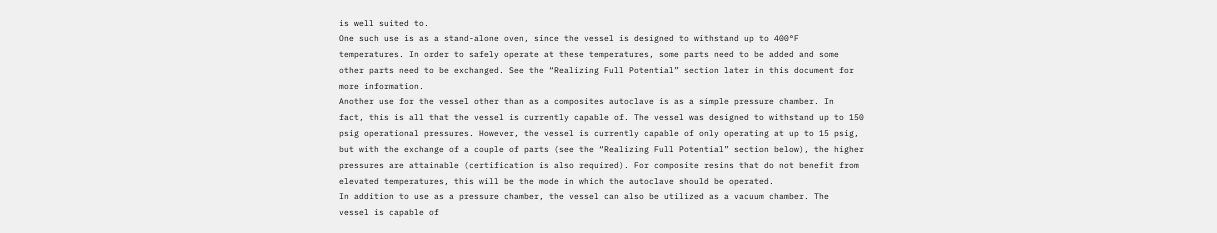is well suited to.
One such use is as a stand-alone oven, since the vessel is designed to withstand up to 400°F
temperatures. In order to safely operate at these temperatures, some parts need to be added and some
other parts need to be exchanged. See the “Realizing Full Potential” section later in this document for
more information.
Another use for the vessel other than as a composites autoclave is as a simple pressure chamber. In
fact, this is all that the vessel is currently capable of. The vessel was designed to withstand up to 150
psig operational pressures. However, the vessel is currently capable of only operating at up to 15 psig,
but with the exchange of a couple of parts (see the “Realizing Full Potential” section below), the higher
pressures are attainable (certification is also required). For composite resins that do not benefit from
elevated temperatures, this will be the mode in which the autoclave should be operated.
In addition to use as a pressure chamber, the vessel can also be utilized as a vacuum chamber. The
vessel is capable of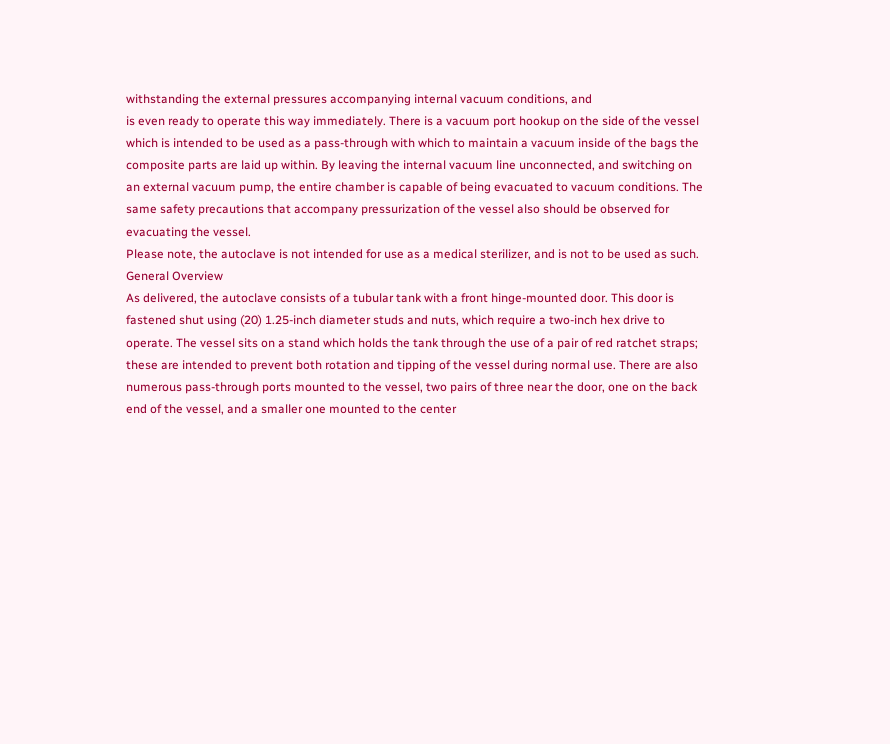withstanding the external pressures accompanying internal vacuum conditions, and
is even ready to operate this way immediately. There is a vacuum port hookup on the side of the vessel
which is intended to be used as a pass-through with which to maintain a vacuum inside of the bags the
composite parts are laid up within. By leaving the internal vacuum line unconnected, and switching on
an external vacuum pump, the entire chamber is capable of being evacuated to vacuum conditions. The
same safety precautions that accompany pressurization of the vessel also should be observed for
evacuating the vessel.
Please note, the autoclave is not intended for use as a medical sterilizer, and is not to be used as such.
General Overview
As delivered, the autoclave consists of a tubular tank with a front hinge-mounted door. This door is
fastened shut using (20) 1.25-inch diameter studs and nuts, which require a two-inch hex drive to
operate. The vessel sits on a stand which holds the tank through the use of a pair of red ratchet straps;
these are intended to prevent both rotation and tipping of the vessel during normal use. There are also
numerous pass-through ports mounted to the vessel, two pairs of three near the door, one on the back
end of the vessel, and a smaller one mounted to the center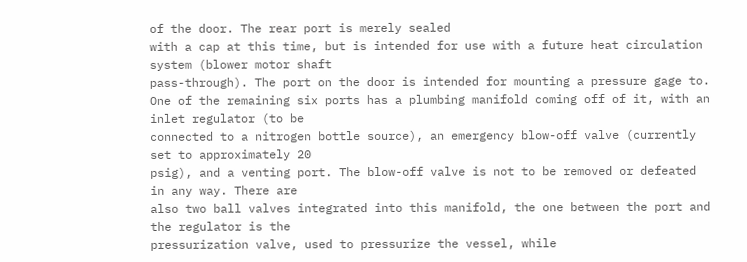of the door. The rear port is merely sealed
with a cap at this time, but is intended for use with a future heat circulation system (blower motor shaft
pass-through). The port on the door is intended for mounting a pressure gage to.
One of the remaining six ports has a plumbing manifold coming off of it, with an inlet regulator (to be
connected to a nitrogen bottle source), an emergency blow-off valve (currently set to approximately 20
psig), and a venting port. The blow-off valve is not to be removed or defeated in any way. There are
also two ball valves integrated into this manifold, the one between the port and the regulator is the
pressurization valve, used to pressurize the vessel, while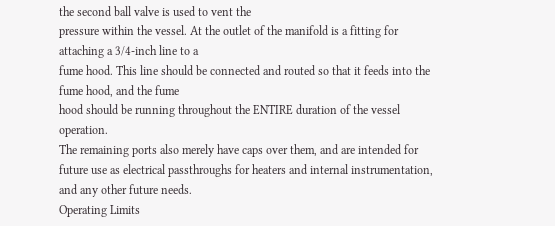the second ball valve is used to vent the
pressure within the vessel. At the outlet of the manifold is a fitting for attaching a 3/4-inch line to a
fume hood. This line should be connected and routed so that it feeds into the fume hood, and the fume
hood should be running throughout the ENTIRE duration of the vessel operation.
The remaining ports also merely have caps over them, and are intended for future use as electrical passthroughs for heaters and internal instrumentation, and any other future needs.
Operating Limits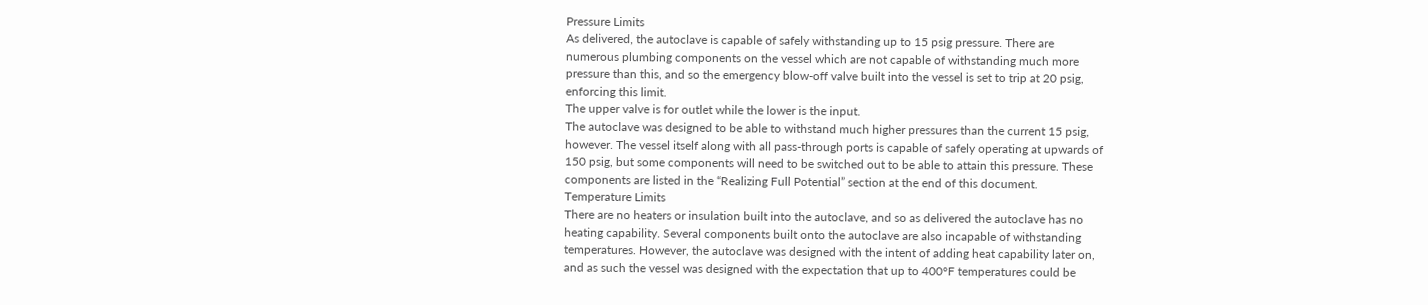Pressure Limits
As delivered, the autoclave is capable of safely withstanding up to 15 psig pressure. There are
numerous plumbing components on the vessel which are not capable of withstanding much more
pressure than this, and so the emergency blow-off valve built into the vessel is set to trip at 20 psig,
enforcing this limit.
The upper valve is for outlet while the lower is the input.
The autoclave was designed to be able to withstand much higher pressures than the current 15 psig,
however. The vessel itself along with all pass-through ports is capable of safely operating at upwards of
150 psig, but some components will need to be switched out to be able to attain this pressure. These
components are listed in the “Realizing Full Potential” section at the end of this document.
Temperature Limits
There are no heaters or insulation built into the autoclave, and so as delivered the autoclave has no
heating capability. Several components built onto the autoclave are also incapable of withstanding
temperatures. However, the autoclave was designed with the intent of adding heat capability later on,
and as such the vessel was designed with the expectation that up to 400°F temperatures could be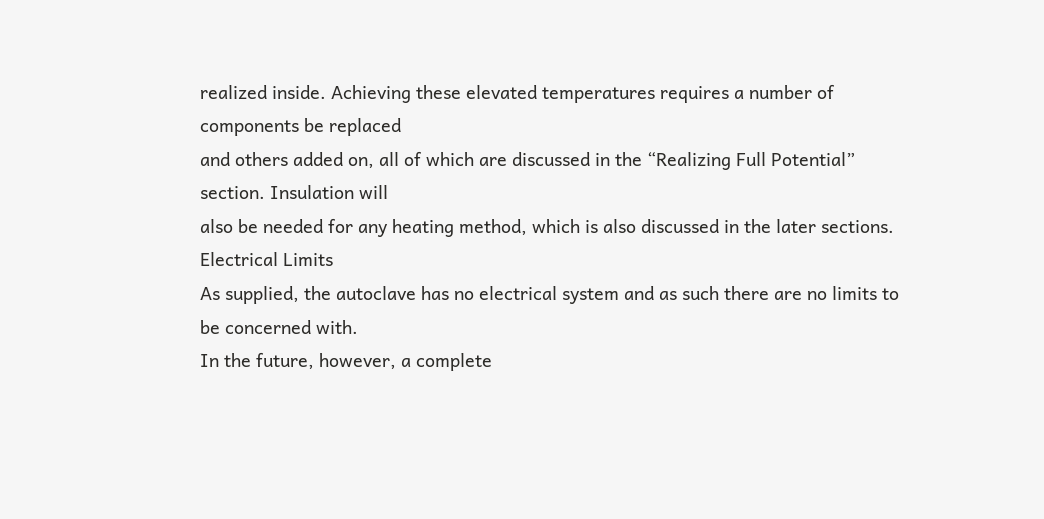realized inside. Achieving these elevated temperatures requires a number of components be replaced
and others added on, all of which are discussed in the “Realizing Full Potential” section. Insulation will
also be needed for any heating method, which is also discussed in the later sections.
Electrical Limits
As supplied, the autoclave has no electrical system and as such there are no limits to be concerned with.
In the future, however, a complete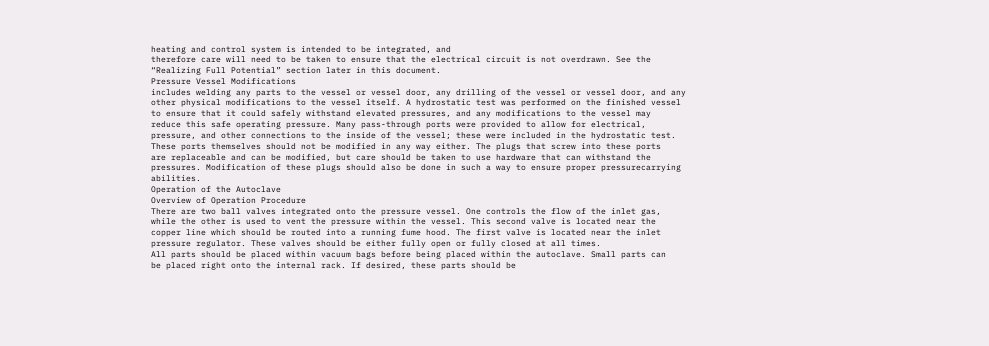heating and control system is intended to be integrated, and
therefore care will need to be taken to ensure that the electrical circuit is not overdrawn. See the
“Realizing Full Potential” section later in this document.
Pressure Vessel Modifications
includes welding any parts to the vessel or vessel door, any drilling of the vessel or vessel door, and any
other physical modifications to the vessel itself. A hydrostatic test was performed on the finished vessel
to ensure that it could safely withstand elevated pressures, and any modifications to the vessel may
reduce this safe operating pressure. Many pass-through ports were provided to allow for electrical,
pressure, and other connections to the inside of the vessel; these were included in the hydrostatic test.
These ports themselves should not be modified in any way either. The plugs that screw into these ports
are replaceable and can be modified, but care should be taken to use hardware that can withstand the
pressures. Modification of these plugs should also be done in such a way to ensure proper pressurecarrying abilities.
Operation of the Autoclave
Overview of Operation Procedure
There are two ball valves integrated onto the pressure vessel. One controls the flow of the inlet gas,
while the other is used to vent the pressure within the vessel. This second valve is located near the
copper line which should be routed into a running fume hood. The first valve is located near the inlet
pressure regulator. These valves should be either fully open or fully closed at all times.
All parts should be placed within vacuum bags before being placed within the autoclave. Small parts can
be placed right onto the internal rack. If desired, these parts should be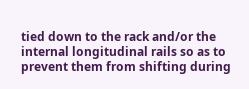tied down to the rack and/or the
internal longitudinal rails so as to prevent them from shifting during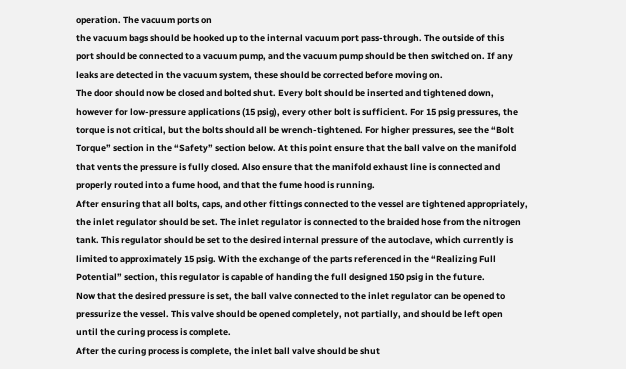operation. The vacuum ports on
the vacuum bags should be hooked up to the internal vacuum port pass-through. The outside of this
port should be connected to a vacuum pump, and the vacuum pump should be then switched on. If any
leaks are detected in the vacuum system, these should be corrected before moving on.
The door should now be closed and bolted shut. Every bolt should be inserted and tightened down,
however for low-pressure applications (15 psig), every other bolt is sufficient. For 15 psig pressures, the
torque is not critical, but the bolts should all be wrench-tightened. For higher pressures, see the “Bolt
Torque” section in the “Safety” section below. At this point ensure that the ball valve on the manifold
that vents the pressure is fully closed. Also ensure that the manifold exhaust line is connected and
properly routed into a fume hood, and that the fume hood is running.
After ensuring that all bolts, caps, and other fittings connected to the vessel are tightened appropriately,
the inlet regulator should be set. The inlet regulator is connected to the braided hose from the nitrogen
tank. This regulator should be set to the desired internal pressure of the autoclave, which currently is
limited to approximately 15 psig. With the exchange of the parts referenced in the “Realizing Full
Potential” section, this regulator is capable of handing the full designed 150 psig in the future.
Now that the desired pressure is set, the ball valve connected to the inlet regulator can be opened to
pressurize the vessel. This valve should be opened completely, not partially, and should be left open
until the curing process is complete.
After the curing process is complete, the inlet ball valve should be shut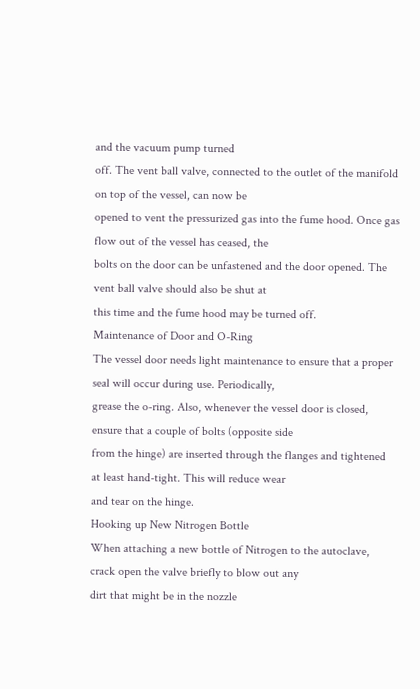and the vacuum pump turned
off. The vent ball valve, connected to the outlet of the manifold on top of the vessel, can now be
opened to vent the pressurized gas into the fume hood. Once gas flow out of the vessel has ceased, the
bolts on the door can be unfastened and the door opened. The vent ball valve should also be shut at
this time and the fume hood may be turned off.
Maintenance of Door and O-Ring
The vessel door needs light maintenance to ensure that a proper seal will occur during use. Periodically,
grease the o-ring. Also, whenever the vessel door is closed, ensure that a couple of bolts (opposite side
from the hinge) are inserted through the flanges and tightened at least hand-tight. This will reduce wear
and tear on the hinge.
Hooking up New Nitrogen Bottle
When attaching a new bottle of Nitrogen to the autoclave, crack open the valve briefly to blow out any
dirt that might be in the nozzle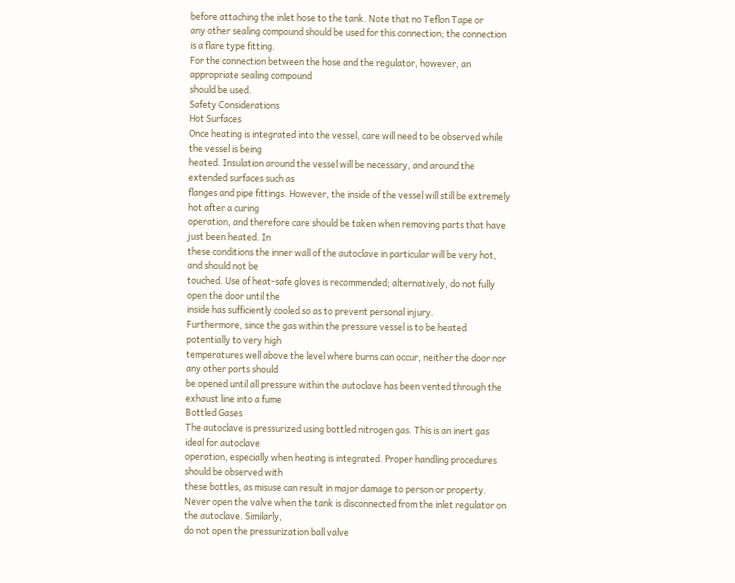before attaching the inlet hose to the tank. Note that no Teflon Tape or
any other sealing compound should be used for this connection; the connection is a flare type fitting.
For the connection between the hose and the regulator, however, an appropriate sealing compound
should be used.
Safety Considerations
Hot Surfaces
Once heating is integrated into the vessel, care will need to be observed while the vessel is being
heated. Insulation around the vessel will be necessary, and around the extended surfaces such as
flanges and pipe fittings. However, the inside of the vessel will still be extremely hot after a curing
operation, and therefore care should be taken when removing parts that have just been heated. In
these conditions the inner wall of the autoclave in particular will be very hot, and should not be
touched. Use of heat-safe gloves is recommended; alternatively, do not fully open the door until the
inside has sufficiently cooled so as to prevent personal injury.
Furthermore, since the gas within the pressure vessel is to be heated potentially to very high
temperatures well above the level where burns can occur, neither the door nor any other ports should
be opened until all pressure within the autoclave has been vented through the exhaust line into a fume
Bottled Gases
The autoclave is pressurized using bottled nitrogen gas. This is an inert gas ideal for autoclave
operation, especially when heating is integrated. Proper handling procedures should be observed with
these bottles, as misuse can result in major damage to person or property.
Never open the valve when the tank is disconnected from the inlet regulator on the autoclave. Similarly,
do not open the pressurization ball valve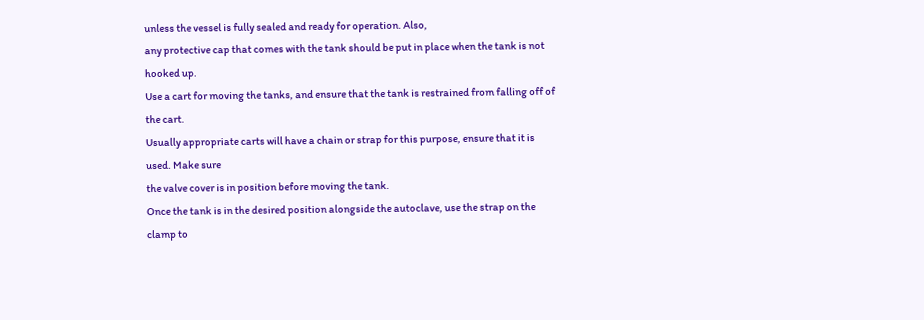unless the vessel is fully sealed and ready for operation. Also,
any protective cap that comes with the tank should be put in place when the tank is not hooked up.
Use a cart for moving the tanks, and ensure that the tank is restrained from falling off of the cart.
Usually appropriate carts will have a chain or strap for this purpose, ensure that it is used. Make sure
the valve cover is in position before moving the tank.
Once the tank is in the desired position alongside the autoclave, use the strap on the clamp to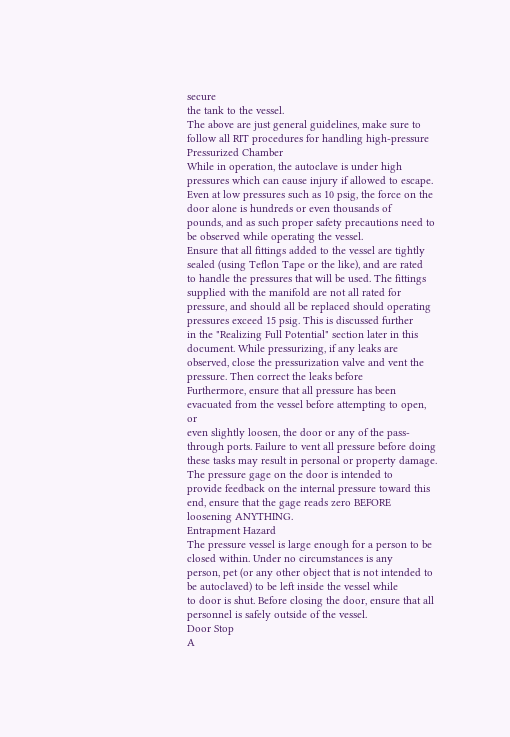secure
the tank to the vessel.
The above are just general guidelines, make sure to follow all RIT procedures for handling high-pressure
Pressurized Chamber
While in operation, the autoclave is under high pressures which can cause injury if allowed to escape.
Even at low pressures such as 10 psig, the force on the door alone is hundreds or even thousands of
pounds, and as such proper safety precautions need to be observed while operating the vessel.
Ensure that all fittings added to the vessel are tightly sealed (using Teflon Tape or the like), and are rated
to handle the pressures that will be used. The fittings supplied with the manifold are not all rated for
pressure, and should all be replaced should operating pressures exceed 15 psig. This is discussed further
in the "Realizing Full Potential" section later in this document. While pressurizing, if any leaks are
observed, close the pressurization valve and vent the pressure. Then correct the leaks before
Furthermore, ensure that all pressure has been evacuated from the vessel before attempting to open, or
even slightly loosen, the door or any of the pass-through ports. Failure to vent all pressure before doing
these tasks may result in personal or property damage. The pressure gage on the door is intended to
provide feedback on the internal pressure toward this end, ensure that the gage reads zero BEFORE
loosening ANYTHING.
Entrapment Hazard
The pressure vessel is large enough for a person to be closed within. Under no circumstances is any
person, pet (or any other object that is not intended to be autoclaved) to be left inside the vessel while
to door is shut. Before closing the door, ensure that all personnel is safely outside of the vessel.
Door Stop
A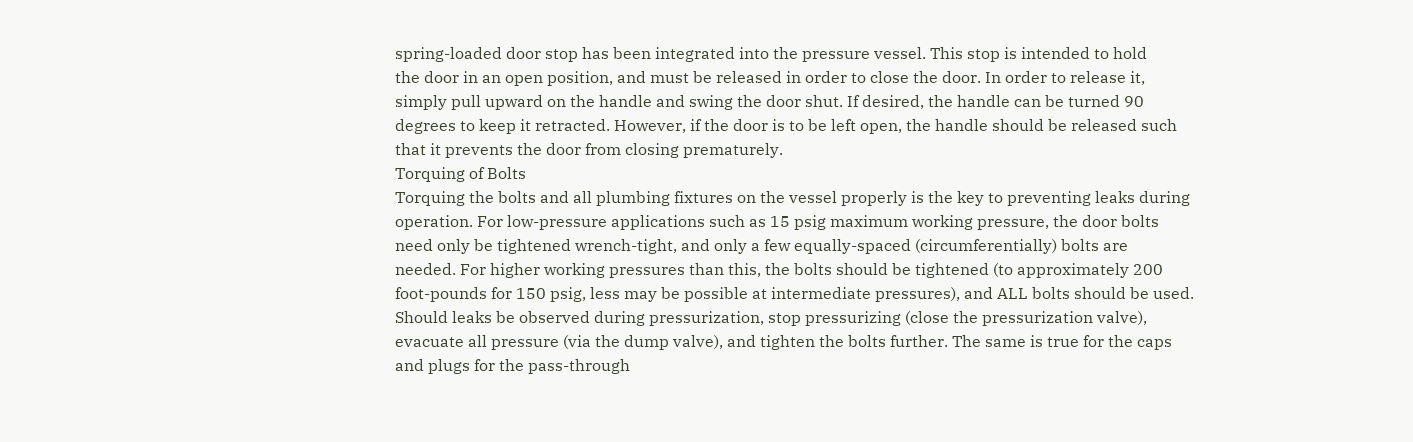spring-loaded door stop has been integrated into the pressure vessel. This stop is intended to hold
the door in an open position, and must be released in order to close the door. In order to release it,
simply pull upward on the handle and swing the door shut. If desired, the handle can be turned 90
degrees to keep it retracted. However, if the door is to be left open, the handle should be released such
that it prevents the door from closing prematurely.
Torquing of Bolts
Torquing the bolts and all plumbing fixtures on the vessel properly is the key to preventing leaks during
operation. For low-pressure applications such as 15 psig maximum working pressure, the door bolts
need only be tightened wrench-tight, and only a few equally-spaced (circumferentially) bolts are
needed. For higher working pressures than this, the bolts should be tightened (to approximately 200
foot-pounds for 150 psig, less may be possible at intermediate pressures), and ALL bolts should be used.
Should leaks be observed during pressurization, stop pressurizing (close the pressurization valve),
evacuate all pressure (via the dump valve), and tighten the bolts further. The same is true for the caps
and plugs for the pass-through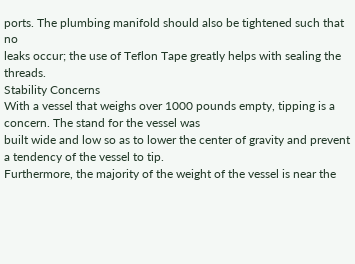ports. The plumbing manifold should also be tightened such that no
leaks occur; the use of Teflon Tape greatly helps with sealing the threads.
Stability Concerns
With a vessel that weighs over 1000 pounds empty, tipping is a concern. The stand for the vessel was
built wide and low so as to lower the center of gravity and prevent a tendency of the vessel to tip.
Furthermore, the majority of the weight of the vessel is near the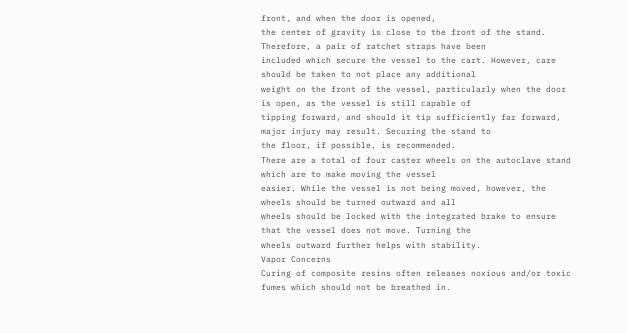front, and when the door is opened,
the center of gravity is close to the front of the stand. Therefore, a pair of ratchet straps have been
included which secure the vessel to the cart. However, care should be taken to not place any additional
weight on the front of the vessel, particularly when the door is open, as the vessel is still capable of
tipping forward, and should it tip sufficiently far forward, major injury may result. Securing the stand to
the floor, if possible, is recommended.
There are a total of four caster wheels on the autoclave stand which are to make moving the vessel
easier. While the vessel is not being moved, however, the wheels should be turned outward and all
wheels should be locked with the integrated brake to ensure that the vessel does not move. Turning the
wheels outward further helps with stability.
Vapor Concerns
Curing of composite resins often releases noxious and/or toxic fumes which should not be breathed in.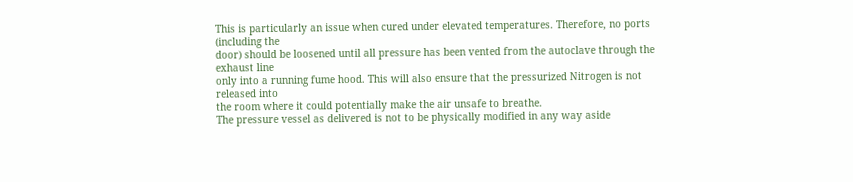This is particularly an issue when cured under elevated temperatures. Therefore, no ports (including the
door) should be loosened until all pressure has been vented from the autoclave through the exhaust line
only into a running fume hood. This will also ensure that the pressurized Nitrogen is not released into
the room where it could potentially make the air unsafe to breathe.
The pressure vessel as delivered is not to be physically modified in any way aside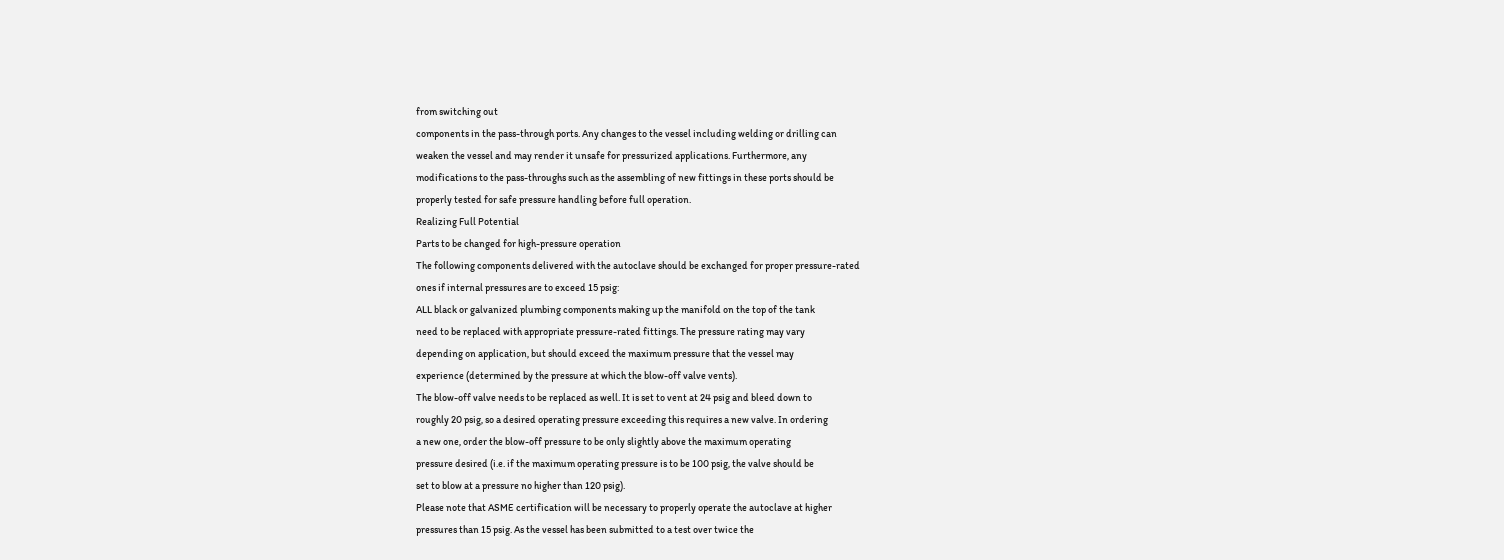from switching out
components in the pass-through ports. Any changes to the vessel including welding or drilling can
weaken the vessel and may render it unsafe for pressurized applications. Furthermore, any
modifications to the pass-throughs such as the assembling of new fittings in these ports should be
properly tested for safe pressure handling before full operation.
Realizing Full Potential
Parts to be changed for high-pressure operation
The following components delivered with the autoclave should be exchanged for proper pressure-rated
ones if internal pressures are to exceed 15 psig:
ALL black or galvanized plumbing components making up the manifold on the top of the tank
need to be replaced with appropriate pressure-rated fittings. The pressure rating may vary
depending on application, but should exceed the maximum pressure that the vessel may
experience (determined by the pressure at which the blow-off valve vents).
The blow-off valve needs to be replaced as well. It is set to vent at 24 psig and bleed down to
roughly 20 psig, so a desired operating pressure exceeding this requires a new valve. In ordering
a new one, order the blow-off pressure to be only slightly above the maximum operating
pressure desired (i.e. if the maximum operating pressure is to be 100 psig, the valve should be
set to blow at a pressure no higher than 120 psig).
Please note that ASME certification will be necessary to properly operate the autoclave at higher
pressures than 15 psig. As the vessel has been submitted to a test over twice the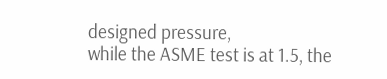designed pressure,
while the ASME test is at 1.5, the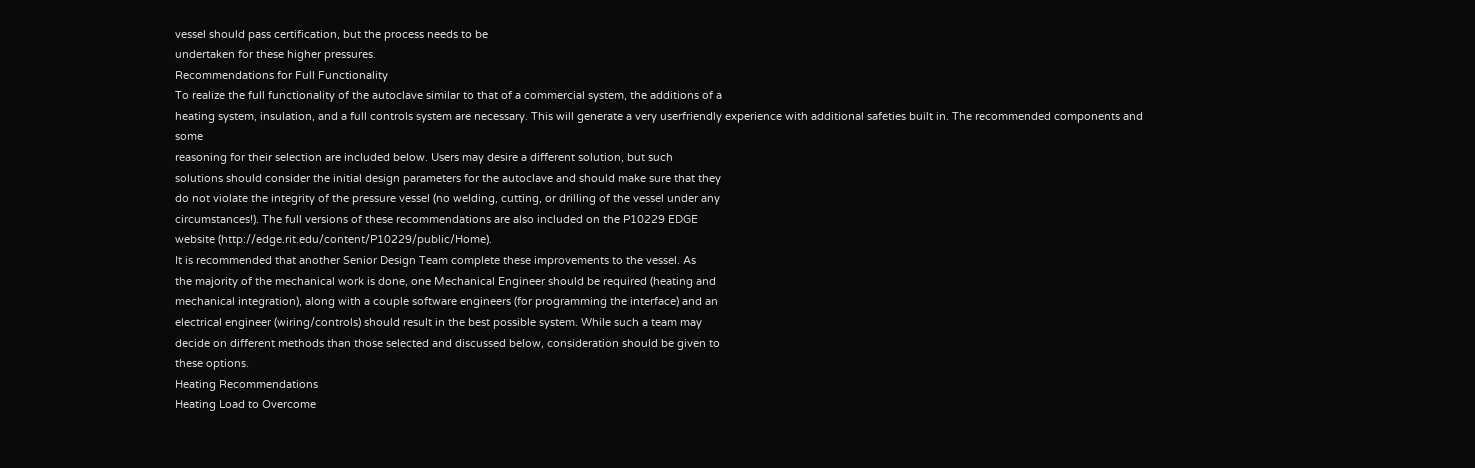vessel should pass certification, but the process needs to be
undertaken for these higher pressures.
Recommendations for Full Functionality
To realize the full functionality of the autoclave similar to that of a commercial system, the additions of a
heating system, insulation, and a full controls system are necessary. This will generate a very userfriendly experience with additional safeties built in. The recommended components and some
reasoning for their selection are included below. Users may desire a different solution, but such
solutions should consider the initial design parameters for the autoclave and should make sure that they
do not violate the integrity of the pressure vessel (no welding, cutting, or drilling of the vessel under any
circumstances!). The full versions of these recommendations are also included on the P10229 EDGE
website (http://edge.rit.edu/content/P10229/public/Home).
It is recommended that another Senior Design Team complete these improvements to the vessel. As
the majority of the mechanical work is done, one Mechanical Engineer should be required (heating and
mechanical integration), along with a couple software engineers (for programming the interface) and an
electrical engineer (wiring/controls) should result in the best possible system. While such a team may
decide on different methods than those selected and discussed below, consideration should be given to
these options.
Heating Recommendations
Heating Load to Overcome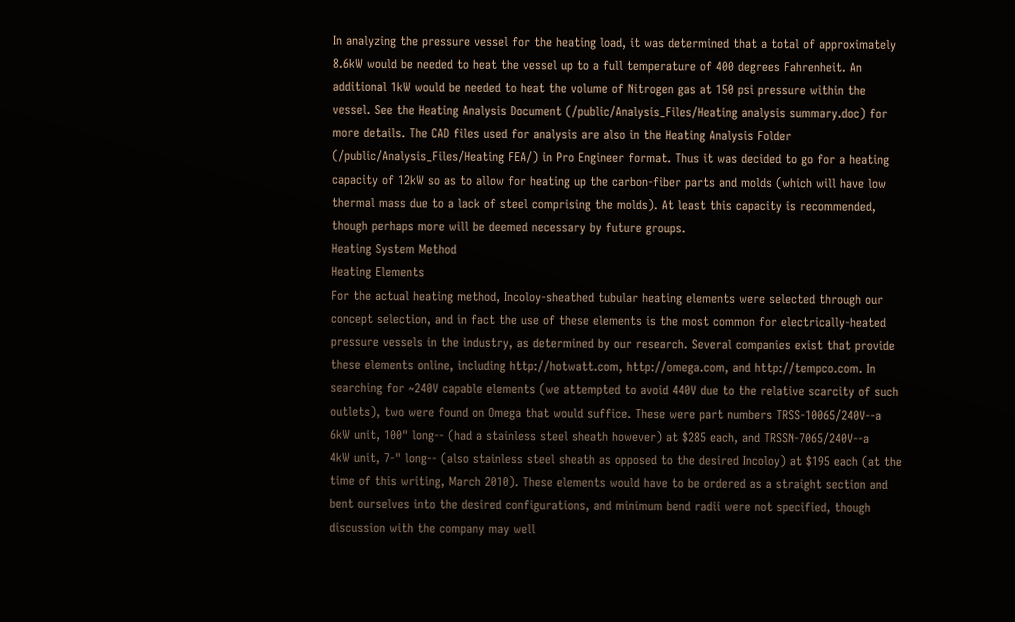In analyzing the pressure vessel for the heating load, it was determined that a total of approximately
8.6kW would be needed to heat the vessel up to a full temperature of 400 degrees Fahrenheit. An
additional 1kW would be needed to heat the volume of Nitrogen gas at 150 psi pressure within the
vessel. See the Heating Analysis Document (/public/Analysis_Files/Heating analysis summary.doc) for
more details. The CAD files used for analysis are also in the Heating Analysis Folder
(/public/Analysis_Files/Heating FEA/) in Pro Engineer format. Thus it was decided to go for a heating
capacity of 12kW so as to allow for heating up the carbon-fiber parts and molds (which will have low
thermal mass due to a lack of steel comprising the molds). At least this capacity is recommended,
though perhaps more will be deemed necessary by future groups.
Heating System Method
Heating Elements
For the actual heating method, Incoloy-sheathed tubular heating elements were selected through our
concept selection, and in fact the use of these elements is the most common for electrically-heated
pressure vessels in the industry, as determined by our research. Several companies exist that provide
these elements online, including http://hotwatt.com, http://omega.com, and http://tempco.com. In
searching for ~240V capable elements (we attempted to avoid 440V due to the relative scarcity of such
outlets), two were found on Omega that would suffice. These were part numbers TRSS-10065/240V--a
6kW unit, 100" long-- (had a stainless steel sheath however) at $285 each, and TRSSN-7065/240V--a
4kW unit, 7-" long-- (also stainless steel sheath as opposed to the desired Incoloy) at $195 each (at the
time of this writing, March 2010). These elements would have to be ordered as a straight section and
bent ourselves into the desired configurations, and minimum bend radii were not specified, though
discussion with the company may well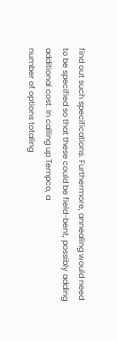find out such specifications. Furthermore, annealing would need
to be specified so that these could be field-bent, possibly adding additional cost. In calling up Tempco, a
number of options totaling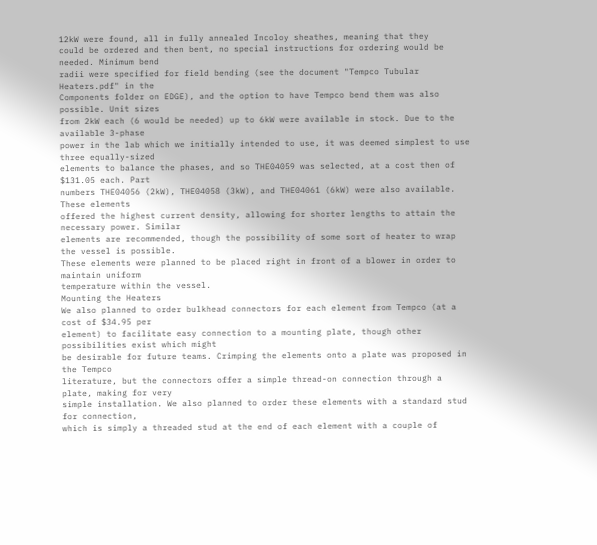12kW were found, all in fully annealed Incoloy sheathes, meaning that they
could be ordered and then bent, no special instructions for ordering would be needed. Minimum bend
radii were specified for field bending (see the document "Tempco Tubular Heaters.pdf" in the
Components folder on EDGE), and the option to have Tempco bend them was also possible. Unit sizes
from 2kW each (6 would be needed) up to 6kW were available in stock. Due to the available 3-phase
power in the lab which we initially intended to use, it was deemed simplest to use three equally-sized
elements to balance the phases, and so THE04059 was selected, at a cost then of $131.05 each. Part
numbers THE04056 (2kW), THE04058 (3kW), and THE04061 (6kW) were also available. These elements
offered the highest current density, allowing for shorter lengths to attain the necessary power. Similar
elements are recommended, though the possibility of some sort of heater to wrap the vessel is possible.
These elements were planned to be placed right in front of a blower in order to maintain uniform
temperature within the vessel.
Mounting the Heaters
We also planned to order bulkhead connectors for each element from Tempco (at a cost of $34.95 per
element) to facilitate easy connection to a mounting plate, though other possibilities exist which might
be desirable for future teams. Crimping the elements onto a plate was proposed in the Tempco
literature, but the connectors offer a simple thread-on connection through a plate, making for very
simple installation. We also planned to order these elements with a standard stud for connection,
which is simply a threaded stud at the end of each element with a couple of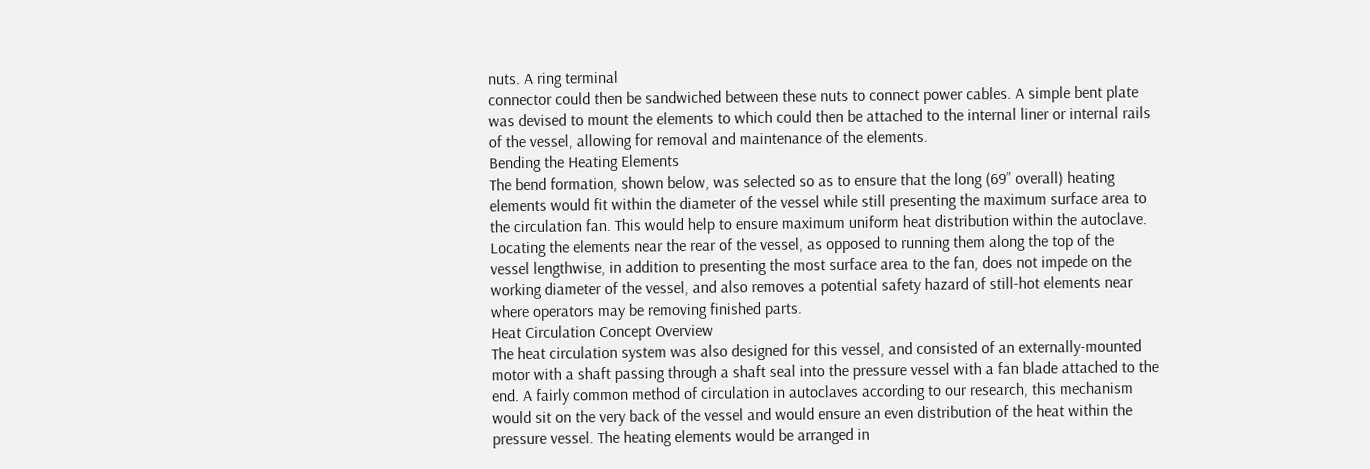nuts. A ring terminal
connector could then be sandwiched between these nuts to connect power cables. A simple bent plate
was devised to mount the elements to which could then be attached to the internal liner or internal rails
of the vessel, allowing for removal and maintenance of the elements.
Bending the Heating Elements
The bend formation, shown below, was selected so as to ensure that the long (69” overall) heating
elements would fit within the diameter of the vessel while still presenting the maximum surface area to
the circulation fan. This would help to ensure maximum uniform heat distribution within the autoclave.
Locating the elements near the rear of the vessel, as opposed to running them along the top of the
vessel lengthwise, in addition to presenting the most surface area to the fan, does not impede on the
working diameter of the vessel, and also removes a potential safety hazard of still-hot elements near
where operators may be removing finished parts.
Heat Circulation Concept Overview
The heat circulation system was also designed for this vessel, and consisted of an externally-mounted
motor with a shaft passing through a shaft seal into the pressure vessel with a fan blade attached to the
end. A fairly common method of circulation in autoclaves according to our research, this mechanism
would sit on the very back of the vessel and would ensure an even distribution of the heat within the
pressure vessel. The heating elements would be arranged in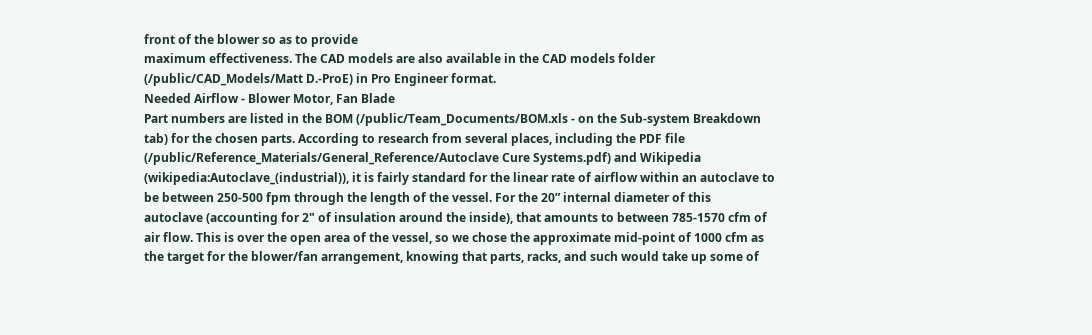front of the blower so as to provide
maximum effectiveness. The CAD models are also available in the CAD models folder
(/public/CAD_Models/Matt D.-ProE) in Pro Engineer format.
Needed Airflow - Blower Motor, Fan Blade
Part numbers are listed in the BOM (/public/Team_Documents/BOM.xls - on the Sub-system Breakdown
tab) for the chosen parts. According to research from several places, including the PDF file
(/public/Reference_Materials/General_Reference/Autoclave Cure Systems.pdf) and Wikipedia
(wikipedia:Autoclave_(industrial)), it is fairly standard for the linear rate of airflow within an autoclave to
be between 250-500 fpm through the length of the vessel. For the 20” internal diameter of this
autoclave (accounting for 2" of insulation around the inside), that amounts to between 785-1570 cfm of
air flow. This is over the open area of the vessel, so we chose the approximate mid-point of 1000 cfm as
the target for the blower/fan arrangement, knowing that parts, racks, and such would take up some of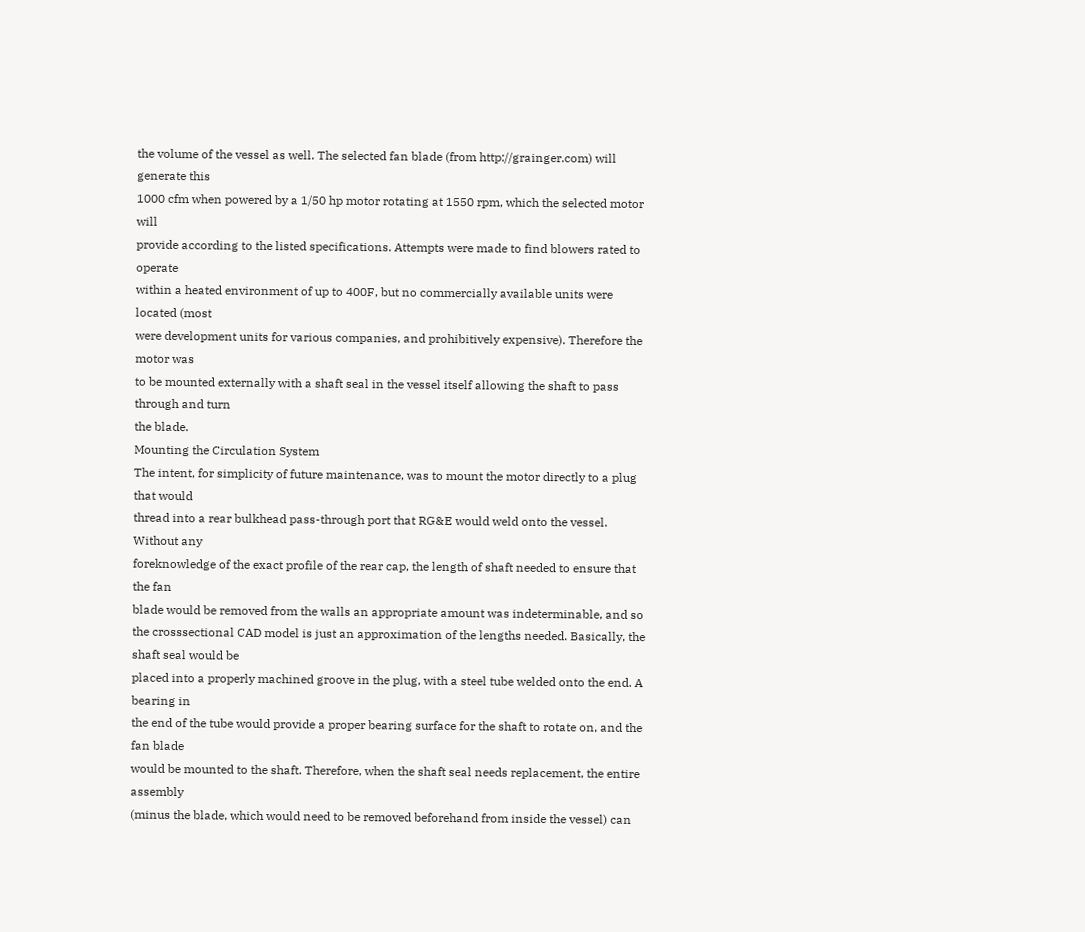the volume of the vessel as well. The selected fan blade (from http://grainger.com) will generate this
1000 cfm when powered by a 1/50 hp motor rotating at 1550 rpm, which the selected motor will
provide according to the listed specifications. Attempts were made to find blowers rated to operate
within a heated environment of up to 400F, but no commercially available units were located (most
were development units for various companies, and prohibitively expensive). Therefore the motor was
to be mounted externally with a shaft seal in the vessel itself allowing the shaft to pass through and turn
the blade.
Mounting the Circulation System
The intent, for simplicity of future maintenance, was to mount the motor directly to a plug that would
thread into a rear bulkhead pass-through port that RG&E would weld onto the vessel. Without any
foreknowledge of the exact profile of the rear cap, the length of shaft needed to ensure that the fan
blade would be removed from the walls an appropriate amount was indeterminable, and so the crosssectional CAD model is just an approximation of the lengths needed. Basically, the shaft seal would be
placed into a properly machined groove in the plug, with a steel tube welded onto the end. A bearing in
the end of the tube would provide a proper bearing surface for the shaft to rotate on, and the fan blade
would be mounted to the shaft. Therefore, when the shaft seal needs replacement, the entire assembly
(minus the blade, which would need to be removed beforehand from inside the vessel) can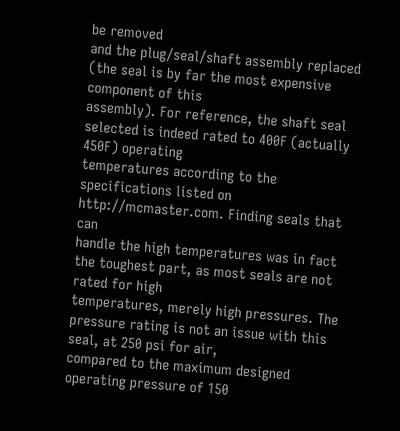be removed
and the plug/seal/shaft assembly replaced (the seal is by far the most expensive component of this
assembly). For reference, the shaft seal selected is indeed rated to 400F (actually 450F) operating
temperatures according to the specifications listed on http://mcmaster.com. Finding seals that can
handle the high temperatures was in fact the toughest part, as most seals are not rated for high
temperatures, merely high pressures. The pressure rating is not an issue with this seal, at 250 psi for air,
compared to the maximum designed operating pressure of 150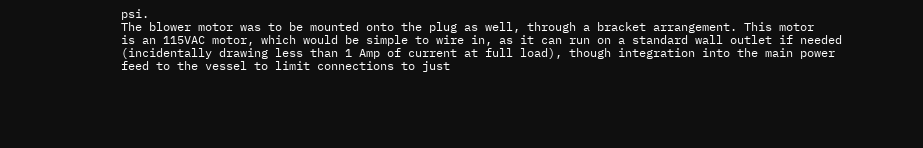psi.
The blower motor was to be mounted onto the plug as well, through a bracket arrangement. This motor
is an 115VAC motor, which would be simple to wire in, as it can run on a standard wall outlet if needed
(incidentally drawing less than 1 Amp of current at full load), though integration into the main power
feed to the vessel to limit connections to just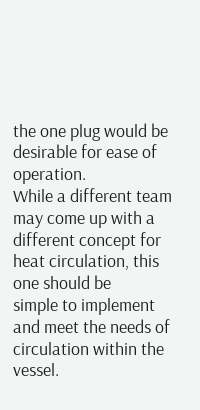the one plug would be desirable for ease of operation.
While a different team may come up with a different concept for heat circulation, this one should be
simple to implement and meet the needs of circulation within the vessel.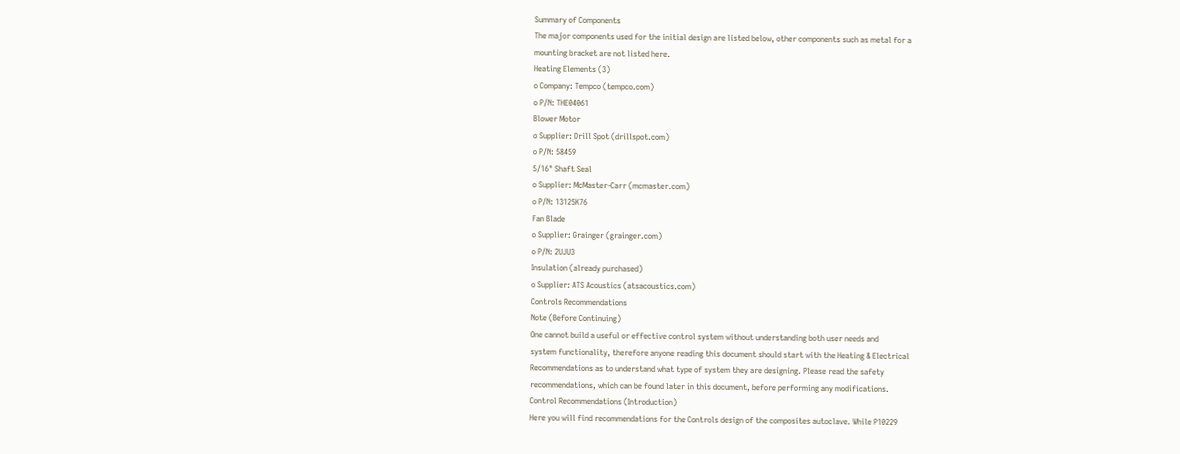Summary of Components
The major components used for the initial design are listed below, other components such as metal for a
mounting bracket are not listed here.
Heating Elements (3)
o Company: Tempco (tempco.com)
o P/N: THE04061
Blower Motor
o Supplier: Drill Spot (drillspot.com)
o P/N: 58459
5/16" Shaft Seal
o Supplier: McMaster-Carr (mcmaster.com)
o P/N: 13125K76
Fan Blade
o Supplier: Grainger (grainger.com)
o P/N: 2UJU3
Insulation (already purchased)
o Supplier: ATS Acoustics (atsacoustics.com)
Controls Recommendations
Note (Before Continuing)
One cannot build a useful or effective control system without understanding both user needs and
system functionality, therefore anyone reading this document should start with the Heating & Electrical
Recommendations as to understand what type of system they are designing. Please read the safety
recommendations, which can be found later in this document, before performing any modifications.
Control Recommendations (Introduction)
Here you will find recommendations for the Controls design of the composites autoclave. While P10229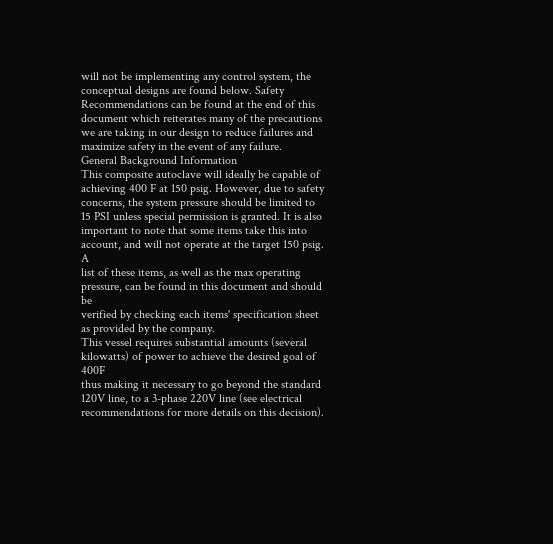will not be implementing any control system, the conceptual designs are found below. Safety
Recommendations can be found at the end of this document which reiterates many of the precautions
we are taking in our design to reduce failures and maximize safety in the event of any failure.
General Background Information
This composite autoclave will ideally be capable of achieving 400 F at 150 psig. However, due to safety
concerns, the system pressure should be limited to 15 PSI unless special permission is granted. It is also
important to note that some items take this into account, and will not operate at the target 150 psig. A
list of these items, as well as the max operating pressure, can be found in this document and should be
verified by checking each items' specification sheet as provided by the company.
This vessel requires substantial amounts (several kilowatts) of power to achieve the desired goal of 400F
thus making it necessary to go beyond the standard 120V line, to a 3-phase 220V line (see electrical
recommendations for more details on this decision).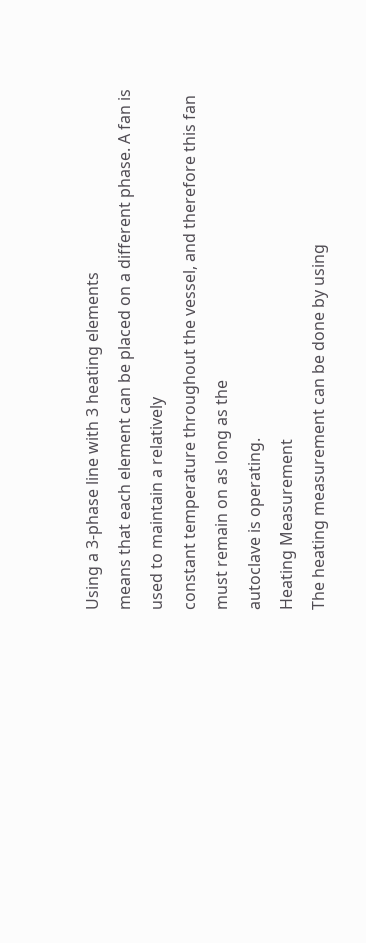Using a 3-phase line with 3 heating elements
means that each element can be placed on a different phase. A fan is used to maintain a relatively
constant temperature throughout the vessel, and therefore this fan must remain on as long as the
autoclave is operating.
Heating Measurement
The heating measurement can be done by using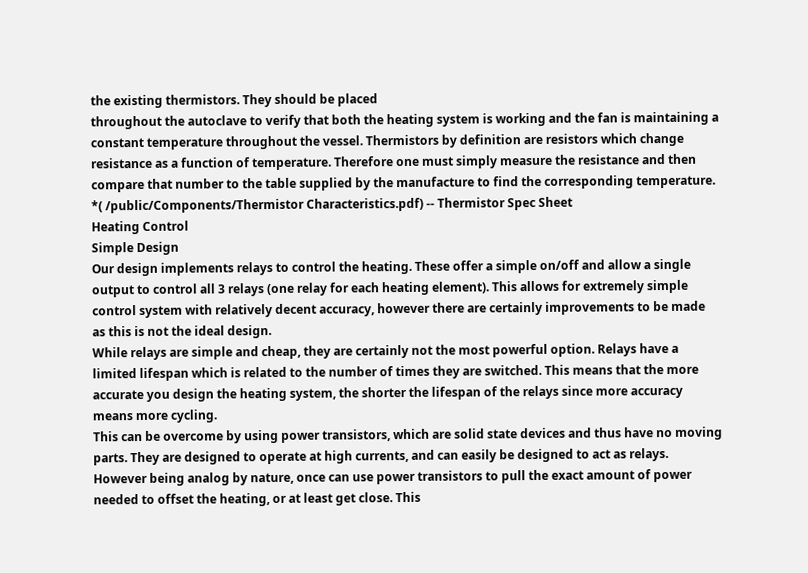the existing thermistors. They should be placed
throughout the autoclave to verify that both the heating system is working and the fan is maintaining a
constant temperature throughout the vessel. Thermistors by definition are resistors which change
resistance as a function of temperature. Therefore one must simply measure the resistance and then
compare that number to the table supplied by the manufacture to find the corresponding temperature.
*( /public/Components/Thermistor Characteristics.pdf) -- Thermistor Spec Sheet
Heating Control
Simple Design
Our design implements relays to control the heating. These offer a simple on/off and allow a single
output to control all 3 relays (one relay for each heating element). This allows for extremely simple
control system with relatively decent accuracy, however there are certainly improvements to be made
as this is not the ideal design.
While relays are simple and cheap, they are certainly not the most powerful option. Relays have a
limited lifespan which is related to the number of times they are switched. This means that the more
accurate you design the heating system, the shorter the lifespan of the relays since more accuracy
means more cycling.
This can be overcome by using power transistors, which are solid state devices and thus have no moving
parts. They are designed to operate at high currents, and can easily be designed to act as relays.
However being analog by nature, once can use power transistors to pull the exact amount of power
needed to offset the heating, or at least get close. This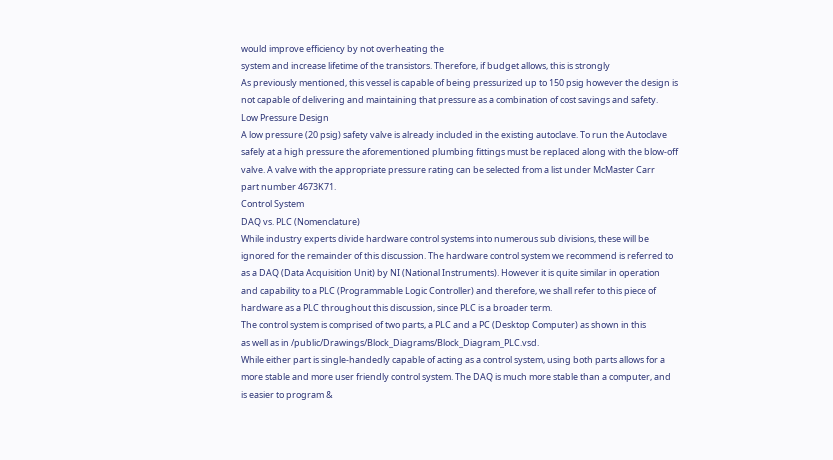would improve efficiency by not overheating the
system and increase lifetime of the transistors. Therefore, if budget allows, this is strongly
As previously mentioned, this vessel is capable of being pressurized up to 150 psig however the design is
not capable of delivering and maintaining that pressure as a combination of cost savings and safety.
Low Pressure Design
A low pressure (20 psig) safety valve is already included in the existing autoclave. To run the Autoclave
safely at a high pressure the aforementioned plumbing fittings must be replaced along with the blow-off
valve. A valve with the appropriate pressure rating can be selected from a list under McMaster Carr
part number 4673K71.
Control System
DAQ vs. PLC (Nomenclature)
While industry experts divide hardware control systems into numerous sub divisions, these will be
ignored for the remainder of this discussion. The hardware control system we recommend is referred to
as a DAQ (Data Acquisition Unit) by NI (National Instruments). However it is quite similar in operation
and capability to a PLC (Programmable Logic Controller) and therefore, we shall refer to this piece of
hardware as a PLC throughout this discussion, since PLC is a broader term.
The control system is comprised of two parts, a PLC and a PC (Desktop Computer) as shown in this
as well as in /public/Drawings/Block_Diagrams/Block_Diagram_PLC.vsd.
While either part is single-handedly capable of acting as a control system, using both parts allows for a
more stable and more user friendly control system. The DAQ is much more stable than a computer, and
is easier to program &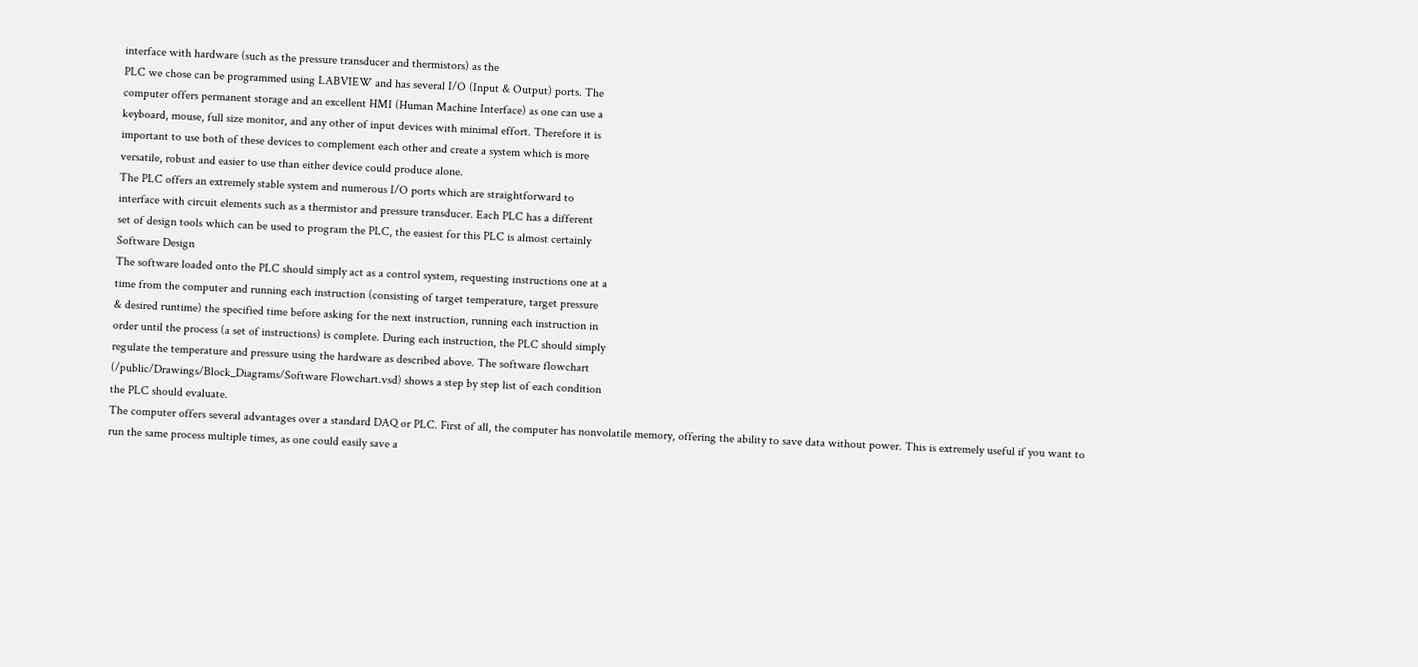interface with hardware (such as the pressure transducer and thermistors) as the
PLC we chose can be programmed using LABVIEW and has several I/O (Input & Output) ports. The
computer offers permanent storage and an excellent HMI (Human Machine Interface) as one can use a
keyboard, mouse, full size monitor, and any other of input devices with minimal effort. Therefore it is
important to use both of these devices to complement each other and create a system which is more
versatile, robust and easier to use than either device could produce alone.
The PLC offers an extremely stable system and numerous I/O ports which are straightforward to
interface with circuit elements such as a thermistor and pressure transducer. Each PLC has a different
set of design tools which can be used to program the PLC, the easiest for this PLC is almost certainly
Software Design
The software loaded onto the PLC should simply act as a control system, requesting instructions one at a
time from the computer and running each instruction (consisting of target temperature, target pressure
& desired runtime) the specified time before asking for the next instruction, running each instruction in
order until the process (a set of instructions) is complete. During each instruction, the PLC should simply
regulate the temperature and pressure using the hardware as described above. The software flowchart
(/public/Drawings/Block_Diagrams/Software Flowchart.vsd) shows a step by step list of each condition
the PLC should evaluate.
The computer offers several advantages over a standard DAQ or PLC. First of all, the computer has nonvolatile memory, offering the ability to save data without power. This is extremely useful if you want to
run the same process multiple times, as one could easily save a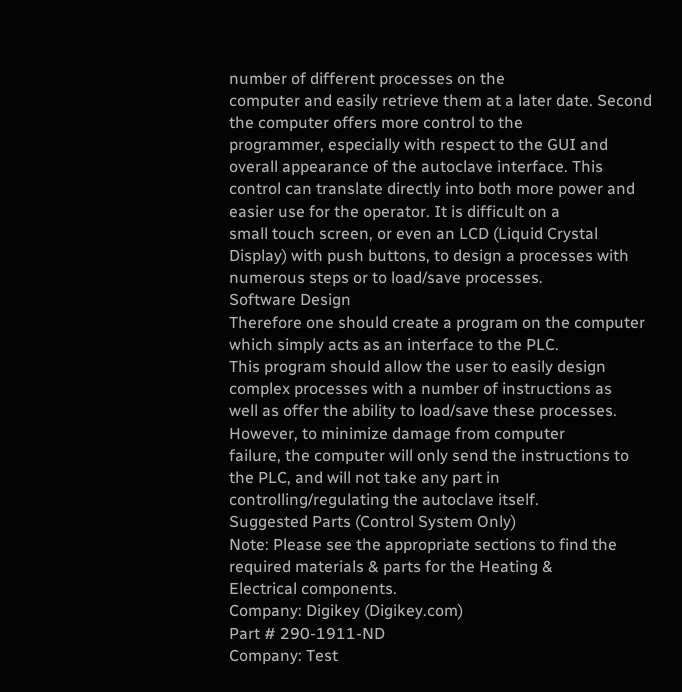number of different processes on the
computer and easily retrieve them at a later date. Second the computer offers more control to the
programmer, especially with respect to the GUI and overall appearance of the autoclave interface. This
control can translate directly into both more power and easier use for the operator. It is difficult on a
small touch screen, or even an LCD (Liquid Crystal Display) with push buttons, to design a processes with
numerous steps or to load/save processes.
Software Design
Therefore one should create a program on the computer which simply acts as an interface to the PLC.
This program should allow the user to easily design complex processes with a number of instructions as
well as offer the ability to load/save these processes. However, to minimize damage from computer
failure, the computer will only send the instructions to the PLC, and will not take any part in
controlling/regulating the autoclave itself.
Suggested Parts (Control System Only)
Note: Please see the appropriate sections to find the required materials & parts for the Heating &
Electrical components.
Company: Digikey (Digikey.com)
Part # 290-1911-ND
Company: Test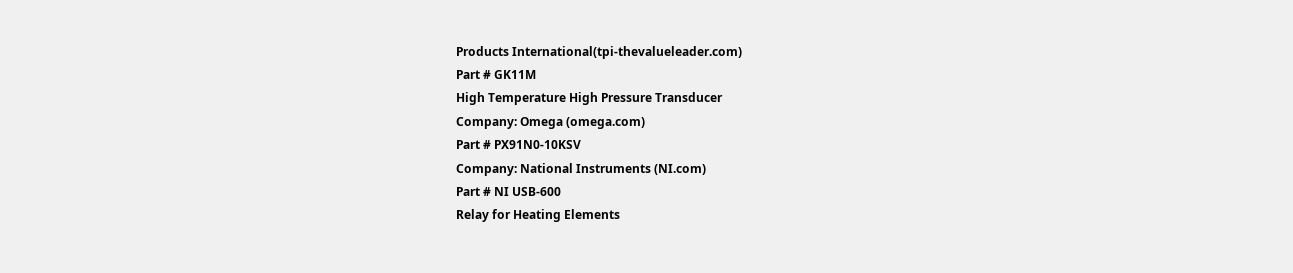Products International(tpi-thevalueleader.com)
Part # GK11M
High Temperature High Pressure Transducer
Company: Omega (omega.com)
Part # PX91N0-10KSV
Company: National Instruments (NI.com)
Part # NI USB-600
Relay for Heating Elements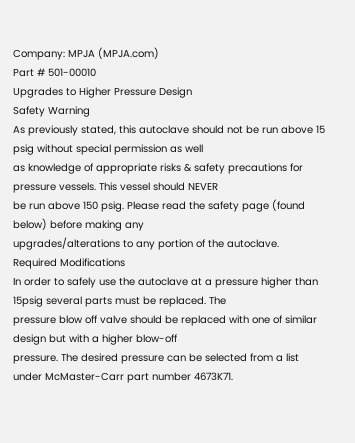Company: MPJA (MPJA.com)
Part # 501-00010
Upgrades to Higher Pressure Design
Safety Warning
As previously stated, this autoclave should not be run above 15 psig without special permission as well
as knowledge of appropriate risks & safety precautions for pressure vessels. This vessel should NEVER
be run above 150 psig. Please read the safety page (found below) before making any
upgrades/alterations to any portion of the autoclave.
Required Modifications
In order to safely use the autoclave at a pressure higher than 15psig several parts must be replaced. The
pressure blow off valve should be replaced with one of similar design but with a higher blow-off
pressure. The desired pressure can be selected from a list under McMaster-Carr part number 4673K71.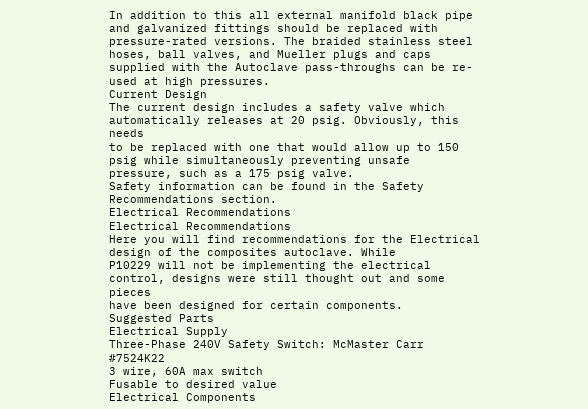In addition to this all external manifold black pipe and galvanized fittings should be replaced with
pressure-rated versions. The braided stainless steel hoses, ball valves, and Mueller plugs and caps
supplied with the Autoclave pass-throughs can be re-used at high pressures.
Current Design
The current design includes a safety valve which automatically releases at 20 psig. Obviously, this needs
to be replaced with one that would allow up to 150 psig while simultaneously preventing unsafe
pressure, such as a 175 psig valve.
Safety information can be found in the Safety Recommendations section.
Electrical Recommendations
Electrical Recommendations
Here you will find recommendations for the Electrical design of the composites autoclave. While
P10229 will not be implementing the electrical control, designs were still thought out and some pieces
have been designed for certain components.
Suggested Parts
Electrical Supply
Three-Phase 240V Safety Switch: McMaster Carr #7524K22
3 wire, 60A max switch
Fusable to desired value
Electrical Components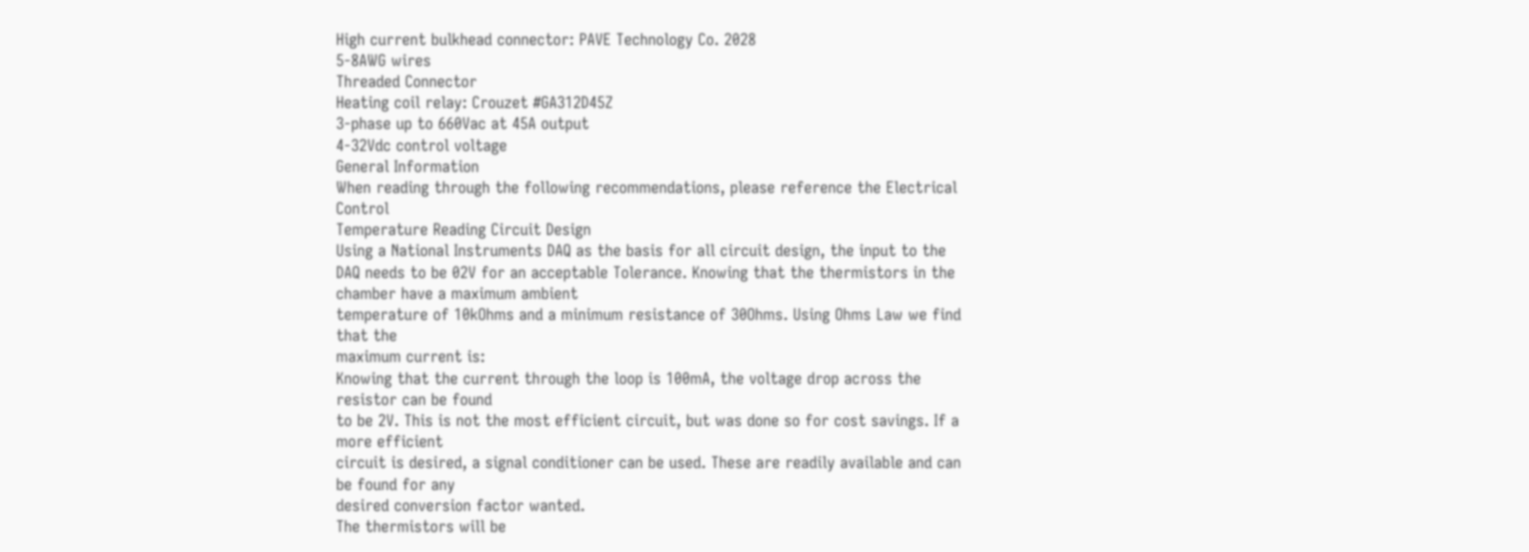High current bulkhead connector: PAVE Technology Co. 2028
5-8AWG wires
Threaded Connector
Heating coil relay: Crouzet #GA312D45Z
3-phase up to 660Vac at 45A output
4-32Vdc control voltage
General Information
When reading through the following recommendations, please reference the Electrical Control
Temperature Reading Circuit Design
Using a National Instruments DAQ as the basis for all circuit design, the input to the DAQ needs to be 02V for an acceptable Tolerance. Knowing that the thermistors in the chamber have a maximum ambient
temperature of 10kOhms and a minimum resistance of 30Ohms. Using Ohms Law we find that the
maximum current is:
Knowing that the current through the loop is 100mA, the voltage drop across the resistor can be found
to be 2V. This is not the most efficient circuit, but was done so for cost savings. If a more efficient
circuit is desired, a signal conditioner can be used. These are readily available and can be found for any
desired conversion factor wanted.
The thermistors will be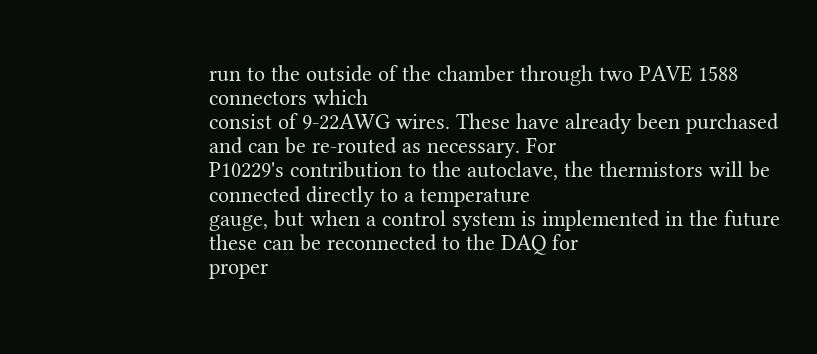run to the outside of the chamber through two PAVE 1588 connectors which
consist of 9-22AWG wires. These have already been purchased and can be re-routed as necessary. For
P10229's contribution to the autoclave, the thermistors will be connected directly to a temperature
gauge, but when a control system is implemented in the future these can be reconnected to the DAQ for
proper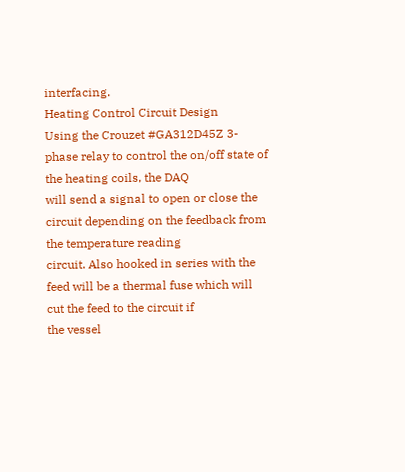interfacing.
Heating Control Circuit Design
Using the Crouzet #GA312D45Z 3-phase relay to control the on/off state of the heating coils, the DAQ
will send a signal to open or close the circuit depending on the feedback from the temperature reading
circuit. Also hooked in series with the feed will be a thermal fuse which will cut the feed to the circuit if
the vessel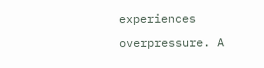experiences overpressure. A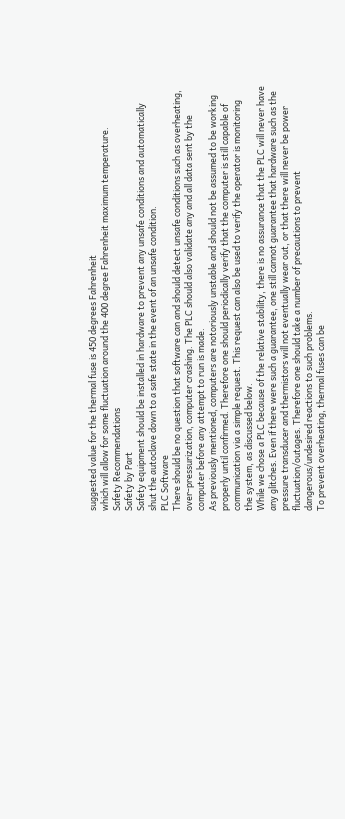suggested value for the thermal fuse is 450 degrees Fahrenheit
which will allow for some fluctuation around the 400 degree Fahrenheit maximum temperature.
Safety Recommendations
Safety by Part
Safety equipment should be installed in hardware to prevent any unsafe conditions and automatically
shut the autoclave down to a safe state in the event of an unsafe condition.
PLC Software
There should be no question that software can and should detect unsafe conditions such as overheating,
over-pressurization, computer crashing. The PLC should also validate any and all data sent by the
computer before any attempt to run is made.
As previously mentioned, computers are notoriously unstable and should not be assumed to be working
properly until confirmed. Therefore one should periodically verify that the computer is still capable of
communication via a simple request. This request can also be used to verify the operator is monitoring
the system, as discussed below.
While we chose a PLC because of the relative stability, there is no assurance that the PLC will never have
any glitches. Even if there were such a guarantee, one still cannot guarantee that hardware such as the
pressure transducer and thermistors will not eventually wear out, or that there will never be power
fluctuation/outages. Therefore one should take a number of precautions to prevent
dangerous/undesired reactions to such problems.
To prevent overheating, thermal fuses can be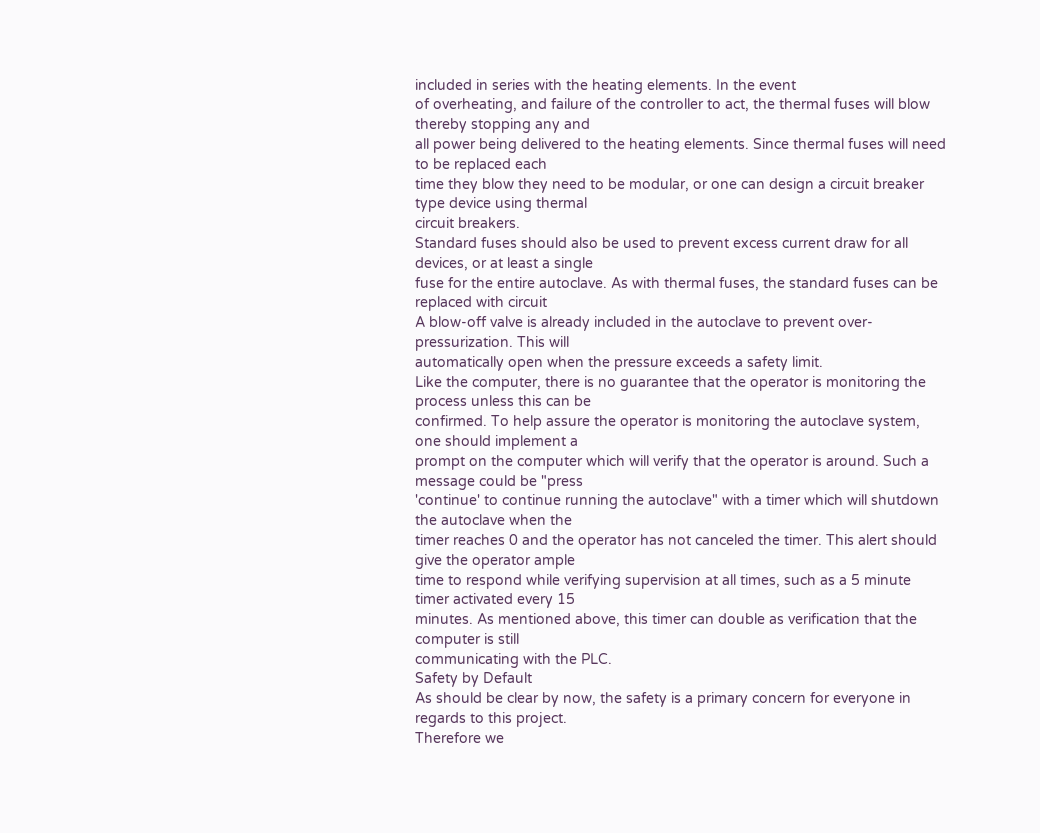included in series with the heating elements. In the event
of overheating, and failure of the controller to act, the thermal fuses will blow thereby stopping any and
all power being delivered to the heating elements. Since thermal fuses will need to be replaced each
time they blow they need to be modular, or one can design a circuit breaker type device using thermal
circuit breakers.
Standard fuses should also be used to prevent excess current draw for all devices, or at least a single
fuse for the entire autoclave. As with thermal fuses, the standard fuses can be replaced with circuit
A blow-off valve is already included in the autoclave to prevent over-pressurization. This will
automatically open when the pressure exceeds a safety limit.
Like the computer, there is no guarantee that the operator is monitoring the process unless this can be
confirmed. To help assure the operator is monitoring the autoclave system, one should implement a
prompt on the computer which will verify that the operator is around. Such a message could be "press
'continue' to continue running the autoclave" with a timer which will shutdown the autoclave when the
timer reaches 0 and the operator has not canceled the timer. This alert should give the operator ample
time to respond while verifying supervision at all times, such as a 5 minute timer activated every 15
minutes. As mentioned above, this timer can double as verification that the computer is still
communicating with the PLC.
Safety by Default
As should be clear by now, the safety is a primary concern for everyone in regards to this project.
Therefore we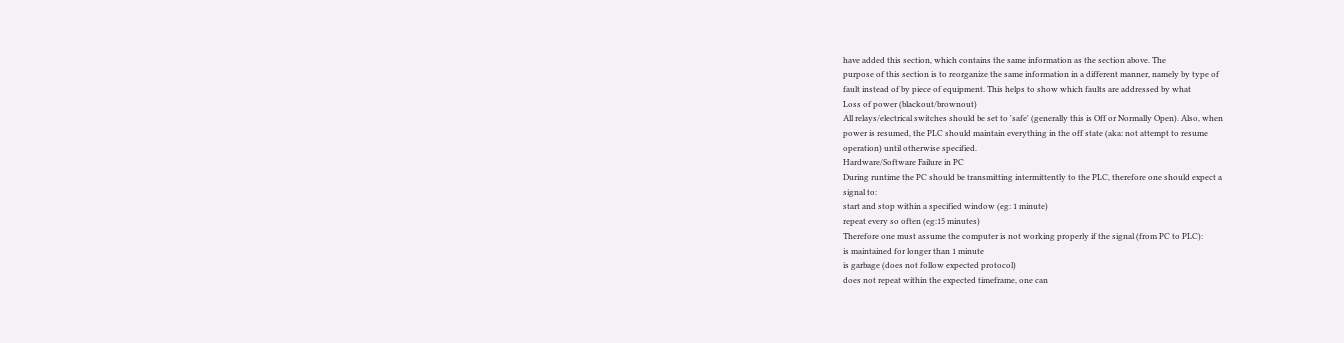have added this section, which contains the same information as the section above. The
purpose of this section is to reorganize the same information in a different manner, namely by type of
fault instead of by piece of equipment. This helps to show which faults are addressed by what
Loss of power (blackout/brownout)
All relays/electrical switches should be set to 'safe' (generally this is Off or Normally Open). Also, when
power is resumed, the PLC should maintain everything in the off state (aka: not attempt to resume
operation) until otherwise specified.
Hardware/Software Failure in PC
During runtime the PC should be transmitting intermittently to the PLC, therefore one should expect a
signal to:
start and stop within a specified window (eg: 1 minute)
repeat every so often (eg:15 minutes)
Therefore one must assume the computer is not working properly if the signal (from PC to PLC):
is maintained for longer than 1 minute
is garbage (does not follow expected protocol)
does not repeat within the expected timeframe, one can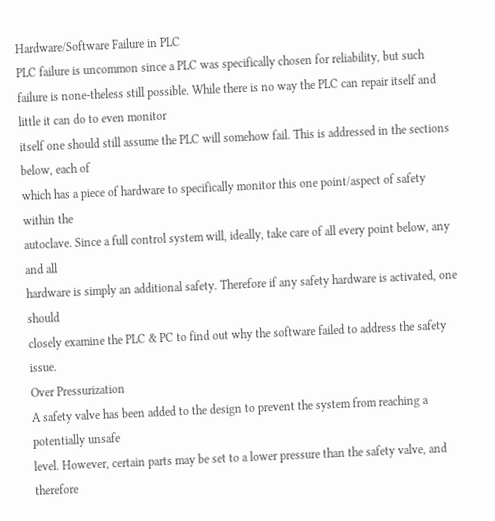Hardware/Software Failure in PLC
PLC failure is uncommon since a PLC was specifically chosen for reliability, but such failure is none-theless still possible. While there is no way the PLC can repair itself and little it can do to even monitor
itself one should still assume the PLC will somehow fail. This is addressed in the sections below, each of
which has a piece of hardware to specifically monitor this one point/aspect of safety within the
autoclave. Since a full control system will, ideally, take care of all every point below, any and all
hardware is simply an additional safety. Therefore if any safety hardware is activated, one should
closely examine the PLC & PC to find out why the software failed to address the safety issue.
Over Pressurization
A safety valve has been added to the design to prevent the system from reaching a potentially unsafe
level. However, certain parts may be set to a lower pressure than the safety valve, and therefore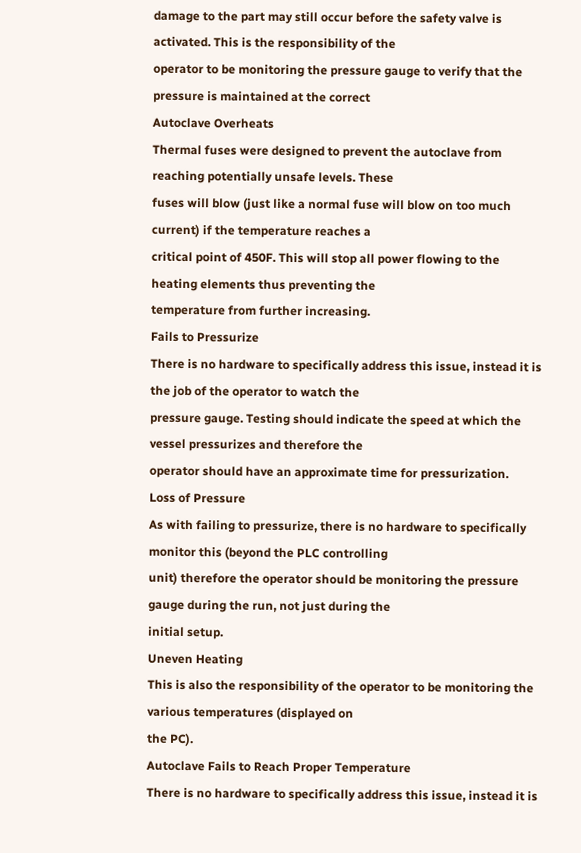damage to the part may still occur before the safety valve is activated. This is the responsibility of the
operator to be monitoring the pressure gauge to verify that the pressure is maintained at the correct
Autoclave Overheats
Thermal fuses were designed to prevent the autoclave from reaching potentially unsafe levels. These
fuses will blow (just like a normal fuse will blow on too much current) if the temperature reaches a
critical point of 450F. This will stop all power flowing to the heating elements thus preventing the
temperature from further increasing.
Fails to Pressurize
There is no hardware to specifically address this issue, instead it is the job of the operator to watch the
pressure gauge. Testing should indicate the speed at which the vessel pressurizes and therefore the
operator should have an approximate time for pressurization.
Loss of Pressure
As with failing to pressurize, there is no hardware to specifically monitor this (beyond the PLC controlling
unit) therefore the operator should be monitoring the pressure gauge during the run, not just during the
initial setup.
Uneven Heating
This is also the responsibility of the operator to be monitoring the various temperatures (displayed on
the PC).
Autoclave Fails to Reach Proper Temperature
There is no hardware to specifically address this issue, instead it is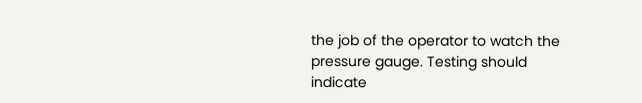the job of the operator to watch the
pressure gauge. Testing should indicate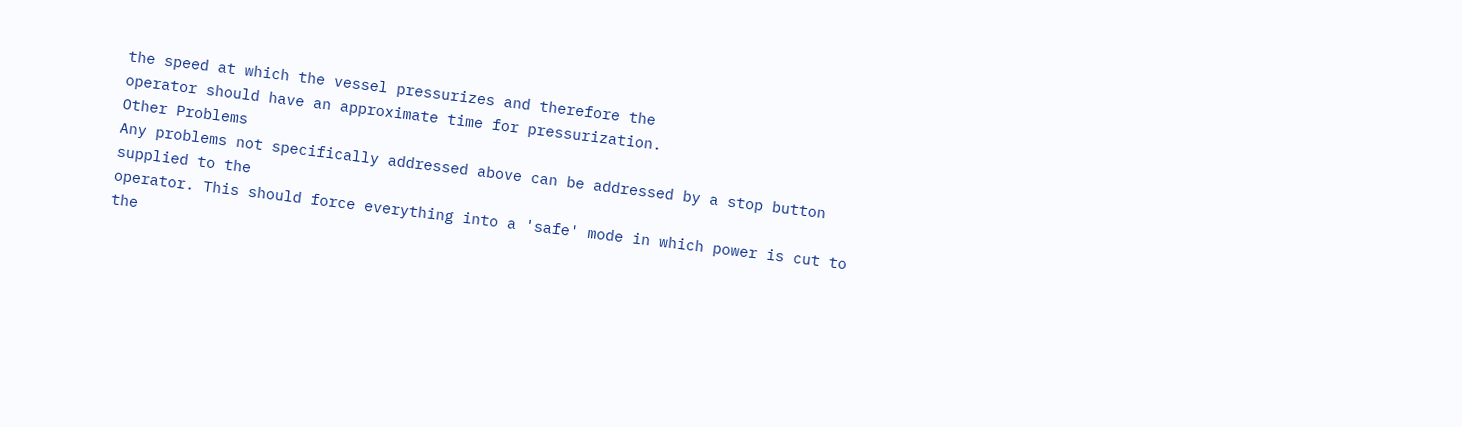the speed at which the vessel pressurizes and therefore the
operator should have an approximate time for pressurization.
Other Problems
Any problems not specifically addressed above can be addressed by a stop button supplied to the
operator. This should force everything into a 'safe' mode in which power is cut to the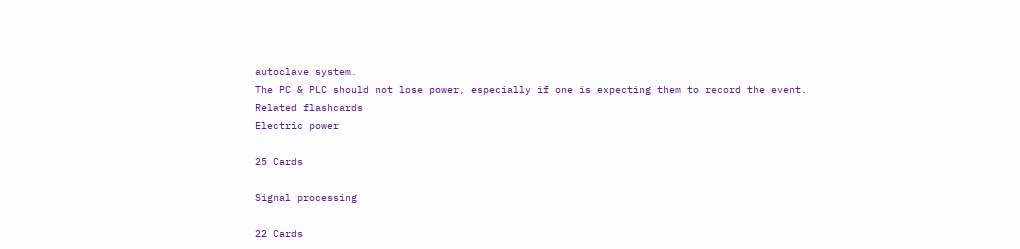autoclave system.
The PC & PLC should not lose power, especially if one is expecting them to record the event.
Related flashcards
Electric power

25 Cards

Signal processing

22 Cards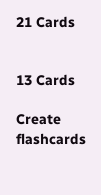21 Cards


13 Cards

Create flashcards